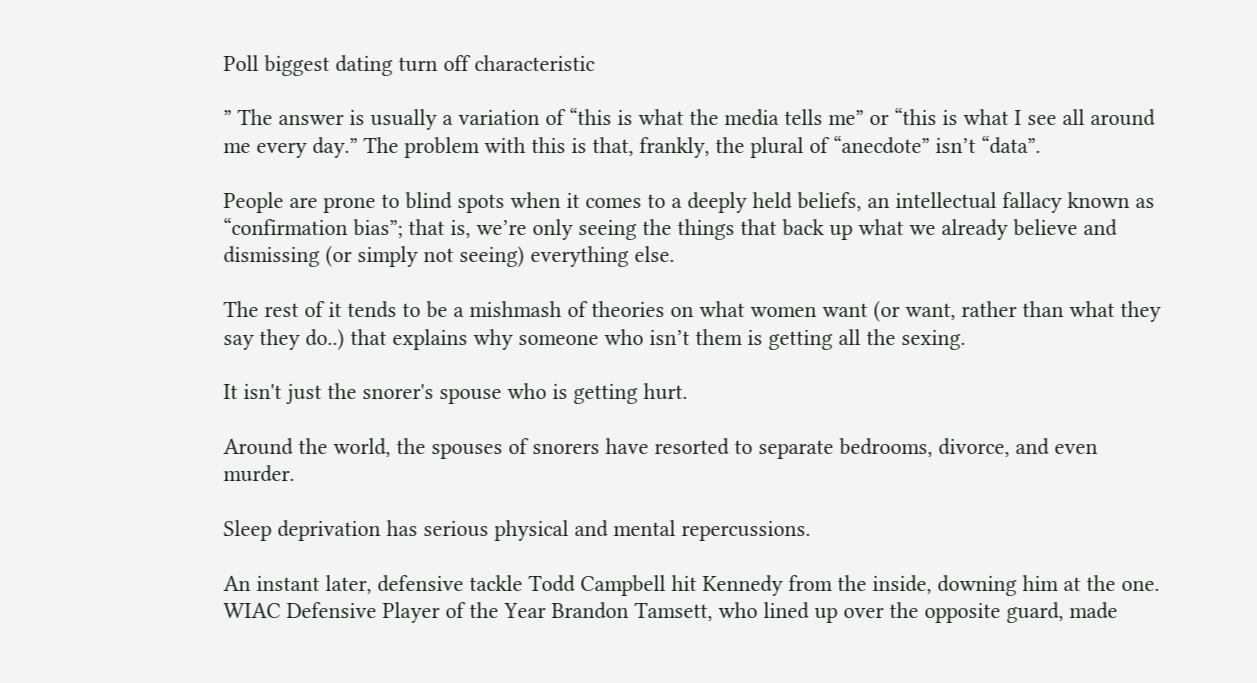Poll biggest dating turn off characteristic

” The answer is usually a variation of “this is what the media tells me” or “this is what I see all around me every day.” The problem with this is that, frankly, the plural of “anecdote” isn’t “data”.

People are prone to blind spots when it comes to a deeply held beliefs, an intellectual fallacy known as “confirmation bias”; that is, we’re only seeing the things that back up what we already believe and dismissing (or simply not seeing) everything else.

The rest of it tends to be a mishmash of theories on what women want (or want, rather than what they say they do..) that explains why someone who isn’t them is getting all the sexing.

It isn't just the snorer's spouse who is getting hurt.

Around the world, the spouses of snorers have resorted to separate bedrooms, divorce, and even murder.

Sleep deprivation has serious physical and mental repercussions.

An instant later, defensive tackle Todd Campbell hit Kennedy from the inside, downing him at the one. WIAC Defensive Player of the Year Brandon Tamsett, who lined up over the opposite guard, made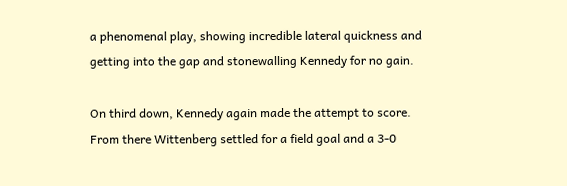a phenomenal play, showing incredible lateral quickness and getting into the gap and stonewalling Kennedy for no gain.

On third down, Kennedy again made the attempt to score. From there Wittenberg settled for a field goal and a 3-0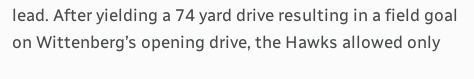lead. After yielding a 74 yard drive resulting in a field goal on Wittenberg’s opening drive, the Hawks allowed only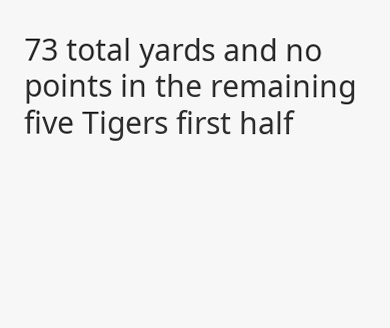73 total yards and no points in the remaining five Tigers first half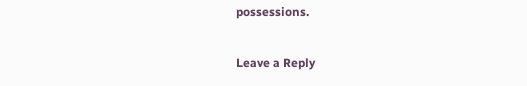possessions.

Leave a Reply